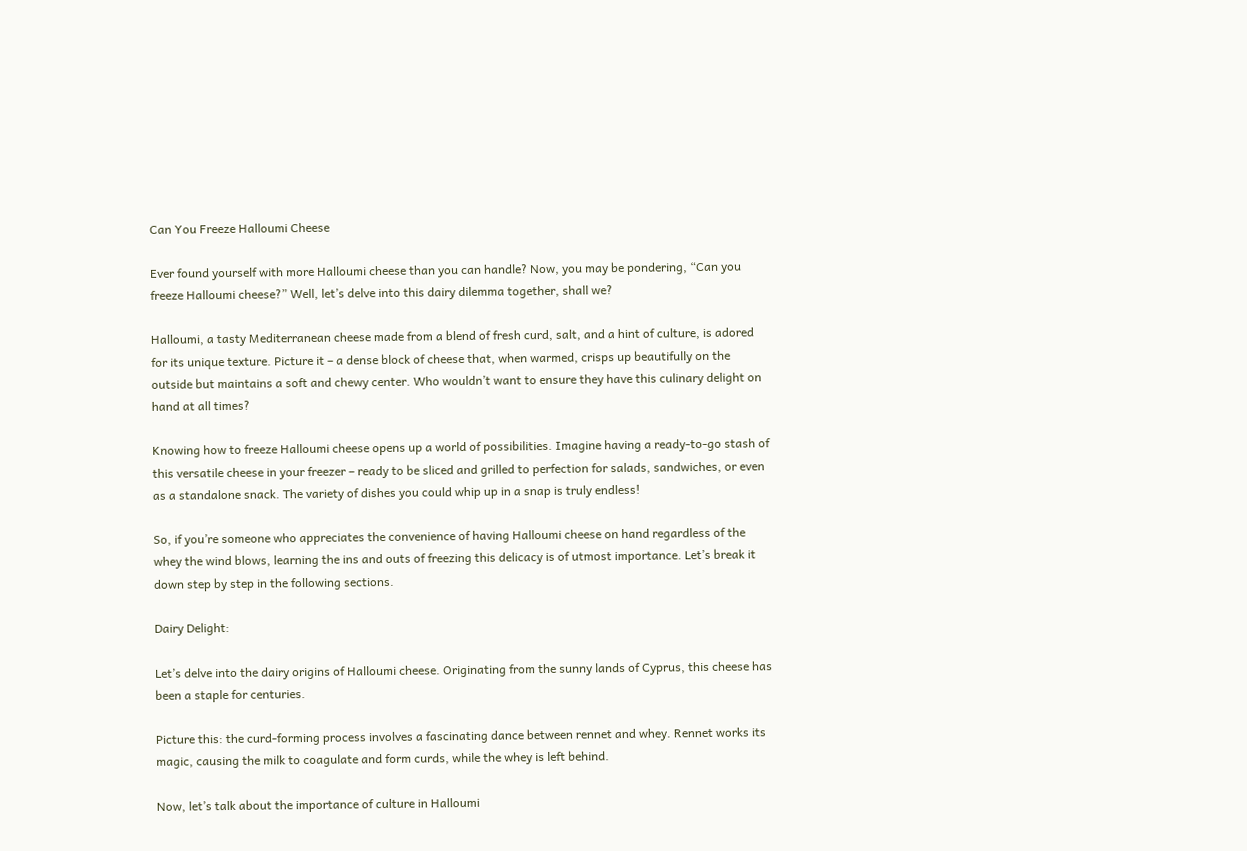Can You Freeze Halloumi Cheese

Ever found yourself with more Halloumi cheese than you can handle? Now, you may be pondering, “Can you freeze Halloumi cheese?” Well, let’s delve into this dairy dilemma together, shall we?

Halloumi, a tasty Mediterranean cheese made from a blend of fresh curd, salt, and a hint of culture, is adored for its unique texture. Picture it – a dense block of cheese that, when warmed, crisps up beautifully on the outside but maintains a soft and chewy center. Who wouldn’t want to ensure they have this culinary delight on hand at all times?

Knowing how to freeze Halloumi cheese opens up a world of possibilities. Imagine having a ready-to-go stash of this versatile cheese in your freezer – ready to be sliced and grilled to perfection for salads, sandwiches, or even as a standalone snack. The variety of dishes you could whip up in a snap is truly endless!

So, if you’re someone who appreciates the convenience of having Halloumi cheese on hand regardless of the whey the wind blows, learning the ins and outs of freezing this delicacy is of utmost importance. Let’s break it down step by step in the following sections.

Dairy Delight:

Let’s delve into the dairy origins of Halloumi cheese. Originating from the sunny lands of Cyprus, this cheese has been a staple for centuries.

Picture this: the curd-forming process involves a fascinating dance between rennet and whey. Rennet works its magic, causing the milk to coagulate and form curds, while the whey is left behind.

Now, let’s talk about the importance of culture in Halloumi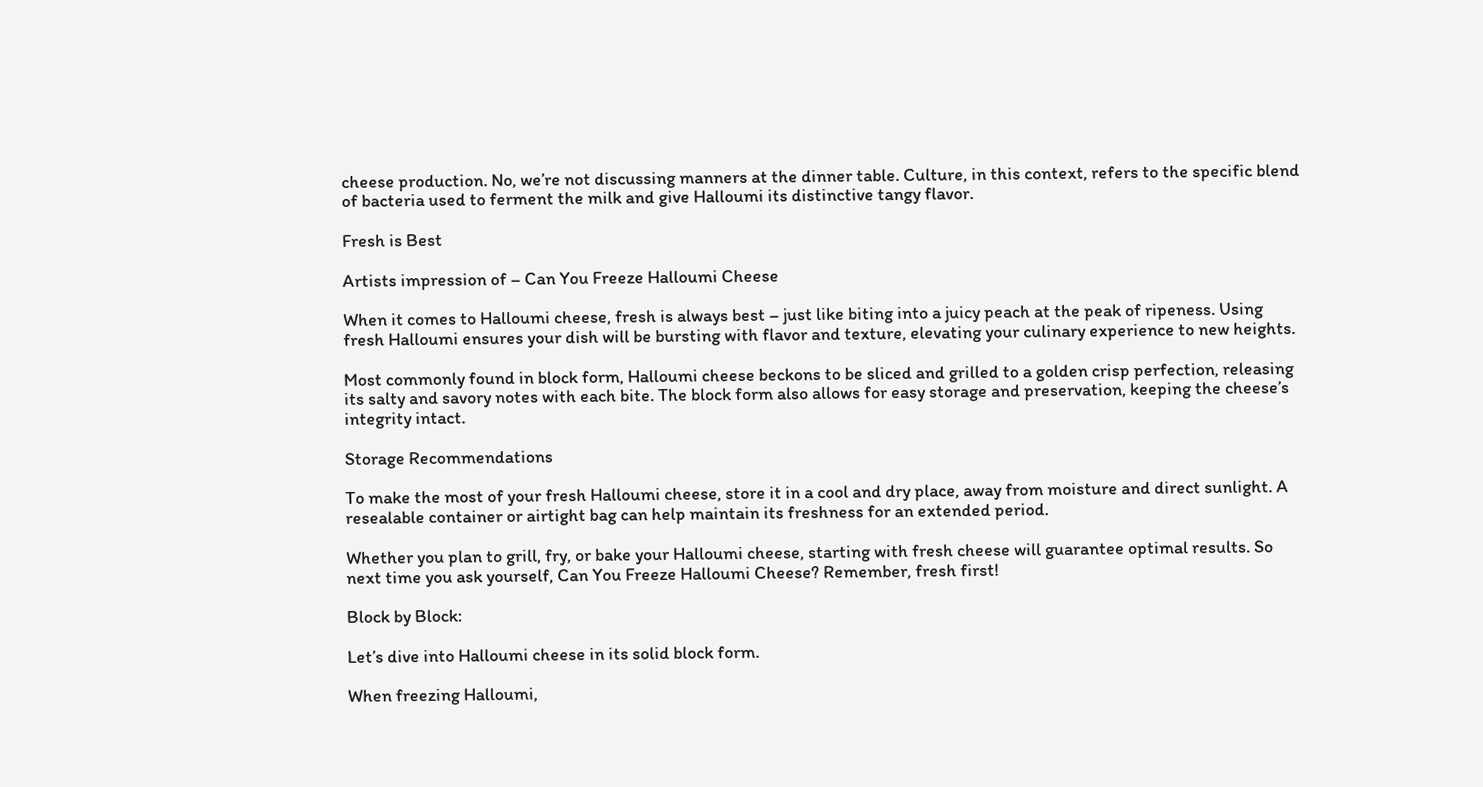cheese production. No, we’re not discussing manners at the dinner table. Culture, in this context, refers to the specific blend of bacteria used to ferment the milk and give Halloumi its distinctive tangy flavor.

Fresh is Best

Artists impression of – Can You Freeze Halloumi Cheese

When it comes to Halloumi cheese, fresh is always best – just like biting into a juicy peach at the peak of ripeness. Using fresh Halloumi ensures your dish will be bursting with flavor and texture, elevating your culinary experience to new heights.

Most commonly found in block form, Halloumi cheese beckons to be sliced and grilled to a golden crisp perfection, releasing its salty and savory notes with each bite. The block form also allows for easy storage and preservation, keeping the cheese’s integrity intact.

Storage Recommendations

To make the most of your fresh Halloumi cheese, store it in a cool and dry place, away from moisture and direct sunlight. A resealable container or airtight bag can help maintain its freshness for an extended period.

Whether you plan to grill, fry, or bake your Halloumi cheese, starting with fresh cheese will guarantee optimal results. So next time you ask yourself, Can You Freeze Halloumi Cheese? Remember, fresh first!

Block by Block:

Let’s dive into Halloumi cheese in its solid block form.

When freezing Halloumi,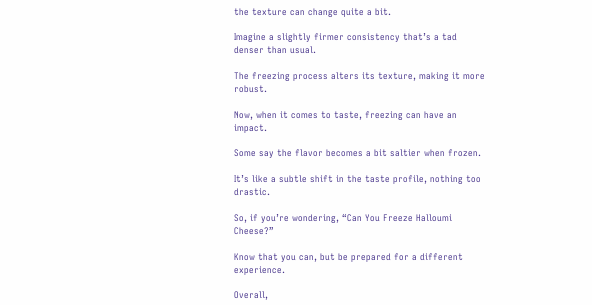the texture can change quite a bit.

Imagine a slightly firmer consistency that’s a tad denser than usual.

The freezing process alters its texture, making it more robust.

Now, when it comes to taste, freezing can have an impact.

Some say the flavor becomes a bit saltier when frozen.

It’s like a subtle shift in the taste profile, nothing too drastic.

So, if you’re wondering, “Can You Freeze Halloumi Cheese?”

Know that you can, but be prepared for a different experience.

Overall,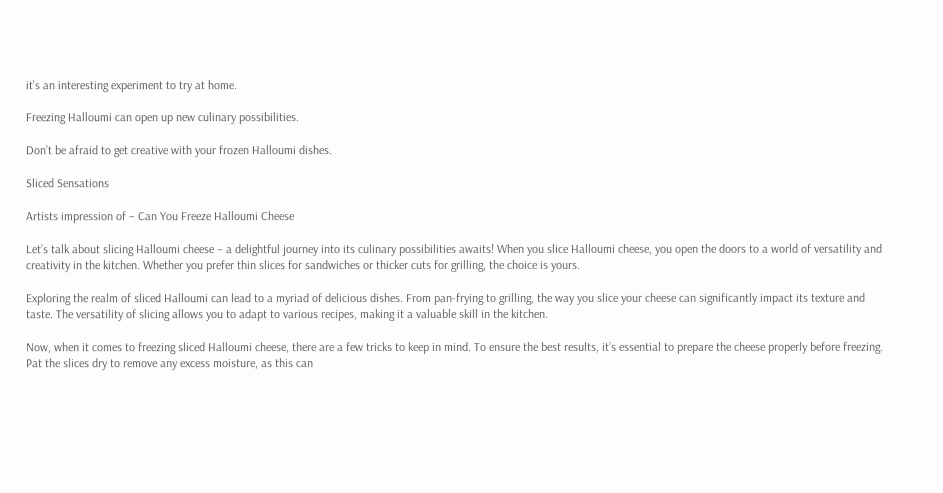it’s an interesting experiment to try at home.

Freezing Halloumi can open up new culinary possibilities.

Don’t be afraid to get creative with your frozen Halloumi dishes.

Sliced Sensations

Artists impression of – Can You Freeze Halloumi Cheese

Let’s talk about slicing Halloumi cheese – a delightful journey into its culinary possibilities awaits! When you slice Halloumi cheese, you open the doors to a world of versatility and creativity in the kitchen. Whether you prefer thin slices for sandwiches or thicker cuts for grilling, the choice is yours.

Exploring the realm of sliced Halloumi can lead to a myriad of delicious dishes. From pan-frying to grilling, the way you slice your cheese can significantly impact its texture and taste. The versatility of slicing allows you to adapt to various recipes, making it a valuable skill in the kitchen.

Now, when it comes to freezing sliced Halloumi cheese, there are a few tricks to keep in mind. To ensure the best results, it’s essential to prepare the cheese properly before freezing. Pat the slices dry to remove any excess moisture, as this can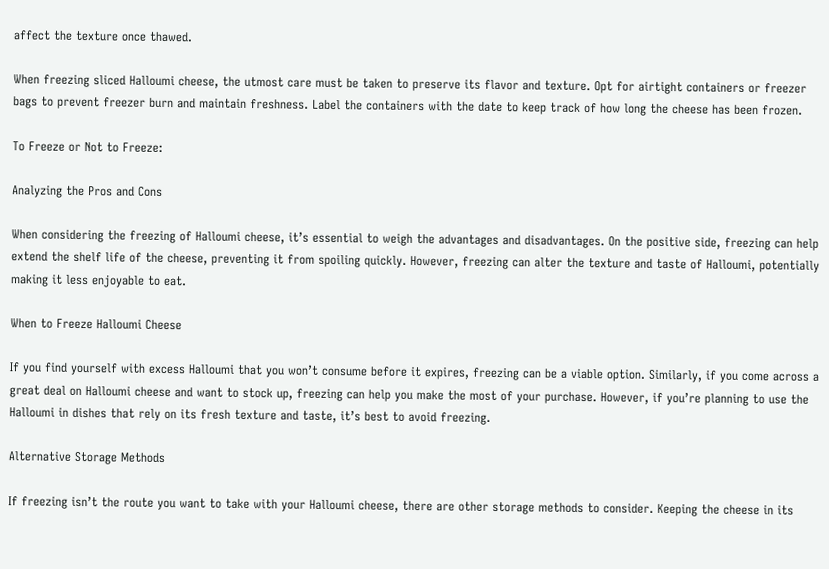affect the texture once thawed.

When freezing sliced Halloumi cheese, the utmost care must be taken to preserve its flavor and texture. Opt for airtight containers or freezer bags to prevent freezer burn and maintain freshness. Label the containers with the date to keep track of how long the cheese has been frozen.

To Freeze or Not to Freeze:

Analyzing the Pros and Cons

When considering the freezing of Halloumi cheese, it’s essential to weigh the advantages and disadvantages. On the positive side, freezing can help extend the shelf life of the cheese, preventing it from spoiling quickly. However, freezing can alter the texture and taste of Halloumi, potentially making it less enjoyable to eat.

When to Freeze Halloumi Cheese

If you find yourself with excess Halloumi that you won’t consume before it expires, freezing can be a viable option. Similarly, if you come across a great deal on Halloumi cheese and want to stock up, freezing can help you make the most of your purchase. However, if you’re planning to use the Halloumi in dishes that rely on its fresh texture and taste, it’s best to avoid freezing.

Alternative Storage Methods

If freezing isn’t the route you want to take with your Halloumi cheese, there are other storage methods to consider. Keeping the cheese in its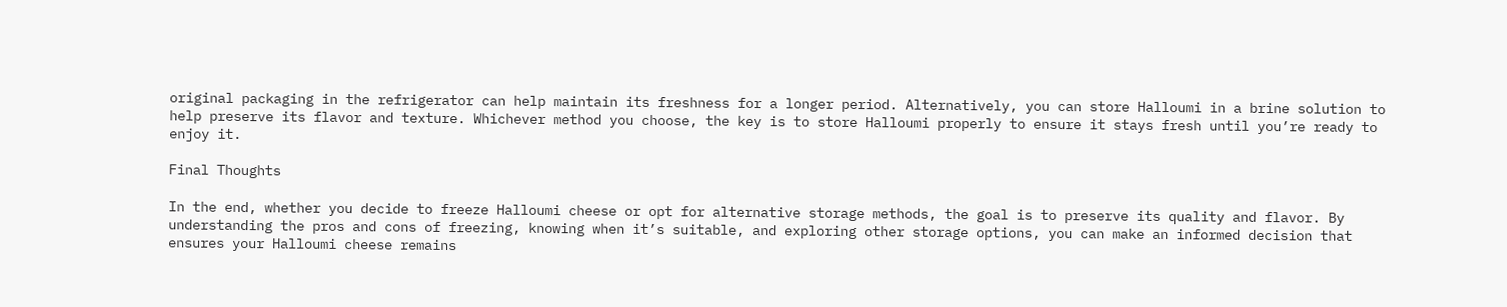original packaging in the refrigerator can help maintain its freshness for a longer period. Alternatively, you can store Halloumi in a brine solution to help preserve its flavor and texture. Whichever method you choose, the key is to store Halloumi properly to ensure it stays fresh until you’re ready to enjoy it.

Final Thoughts

In the end, whether you decide to freeze Halloumi cheese or opt for alternative storage methods, the goal is to preserve its quality and flavor. By understanding the pros and cons of freezing, knowing when it’s suitable, and exploring other storage options, you can make an informed decision that ensures your Halloumi cheese remains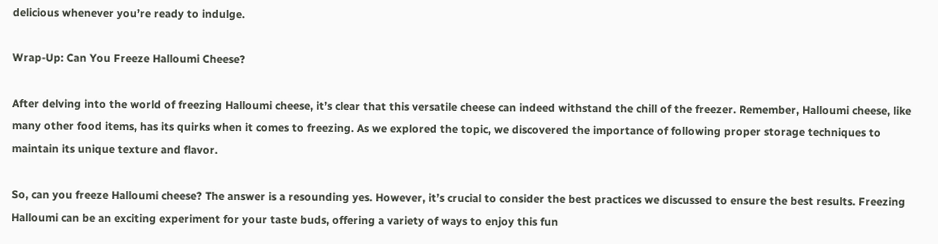delicious whenever you’re ready to indulge.

Wrap-Up: Can You Freeze Halloumi Cheese?

After delving into the world of freezing Halloumi cheese, it’s clear that this versatile cheese can indeed withstand the chill of the freezer. Remember, Halloumi cheese, like many other food items, has its quirks when it comes to freezing. As we explored the topic, we discovered the importance of following proper storage techniques to maintain its unique texture and flavor.

So, can you freeze Halloumi cheese? The answer is a resounding yes. However, it’s crucial to consider the best practices we discussed to ensure the best results. Freezing Halloumi can be an exciting experiment for your taste buds, offering a variety of ways to enjoy this fun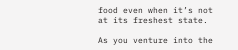food even when it’s not at its freshest state.

As you venture into the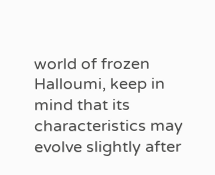world of frozen Halloumi, keep in mind that its characteristics may evolve slightly after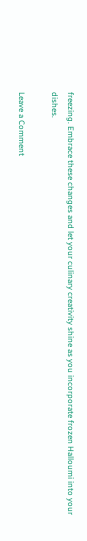freezing. Embrace these changes and let your culinary creativity shine as you incorporate frozen Halloumi into your dishes.

Leave a Comment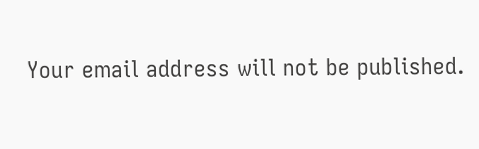Your email address will not be published.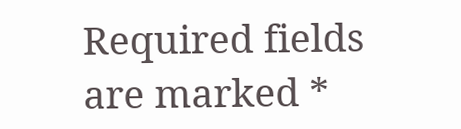Required fields are marked *